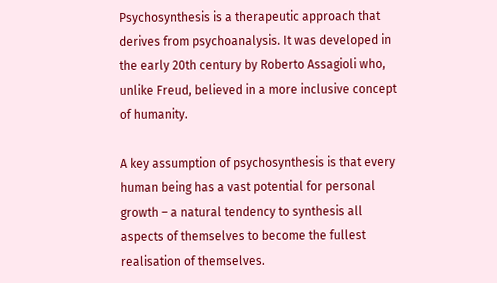Psychosynthesis is a therapeutic approach that derives from psychoanalysis. It was developed in the early 20th century by Roberto Assagioli who, unlike Freud, believed in a more inclusive concept of humanity.

A key assumption of psychosynthesis is that every human being has a vast potential for personal growth – a natural tendency to synthesis all aspects of themselves to become the fullest realisation of themselves.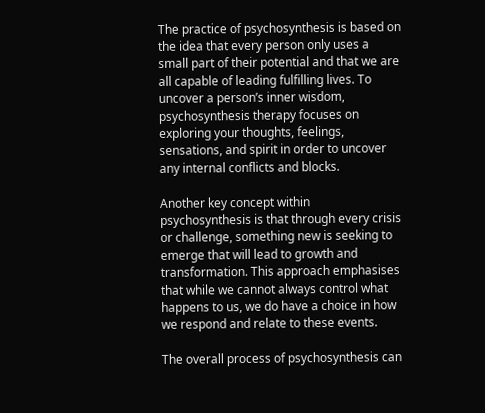The practice of psychosynthesis is based on the idea that every person only uses a small part of their potential and that we are all capable of leading fulfilling lives. To uncover a person’s inner wisdom, psychosynthesis therapy focuses on exploring your thoughts, feelings, sensations, and spirit in order to uncover any internal conflicts and blocks.

Another key concept within psychosynthesis is that through every crisis or challenge, something new is seeking to emerge that will lead to growth and transformation. This approach emphasises that while we cannot always control what happens to us, we do have a choice in how we respond and relate to these events.

The overall process of psychosynthesis can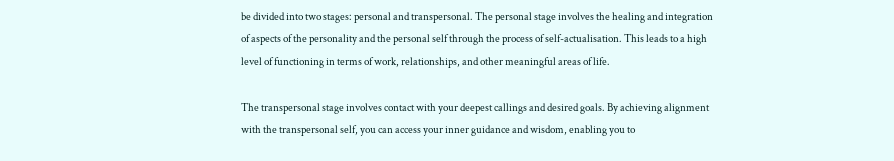be divided into two stages: personal and transpersonal. The personal stage involves the healing and integration of aspects of the personality and the personal self through the process of self-actualisation. This leads to a high level of functioning in terms of work, relationships, and other meaningful areas of life.

The transpersonal stage involves contact with your deepest callings and desired goals. By achieving alignment with the transpersonal self, you can access your inner guidance and wisdom, enabling you to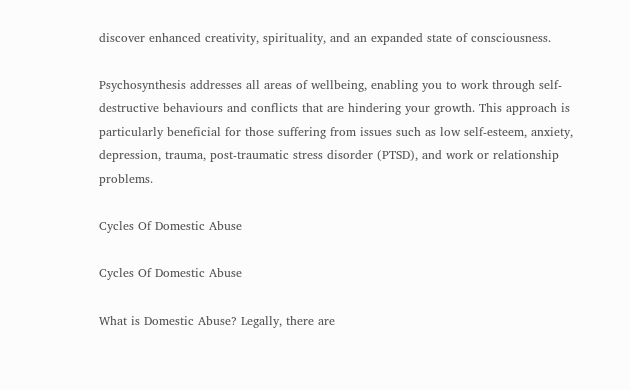discover enhanced creativity, spirituality, and an expanded state of consciousness.

Psychosynthesis addresses all areas of wellbeing, enabling you to work through self-destructive behaviours and conflicts that are hindering your growth. This approach is particularly beneficial for those suffering from issues such as low self-esteem, anxiety, depression, trauma, post-traumatic stress disorder (PTSD), and work or relationship problems.

Cycles Of Domestic Abuse

Cycles Of Domestic Abuse

What is Domestic Abuse? Legally, there are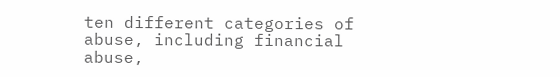ten different categories of abuse, including financial abuse,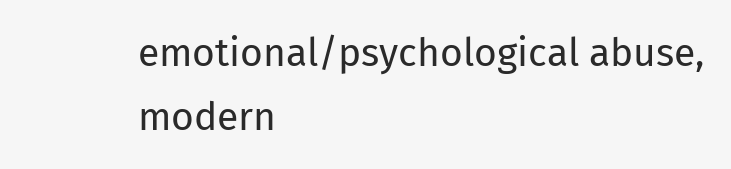emotional/psychological abuse, modern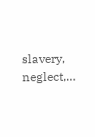slavery, neglect,…